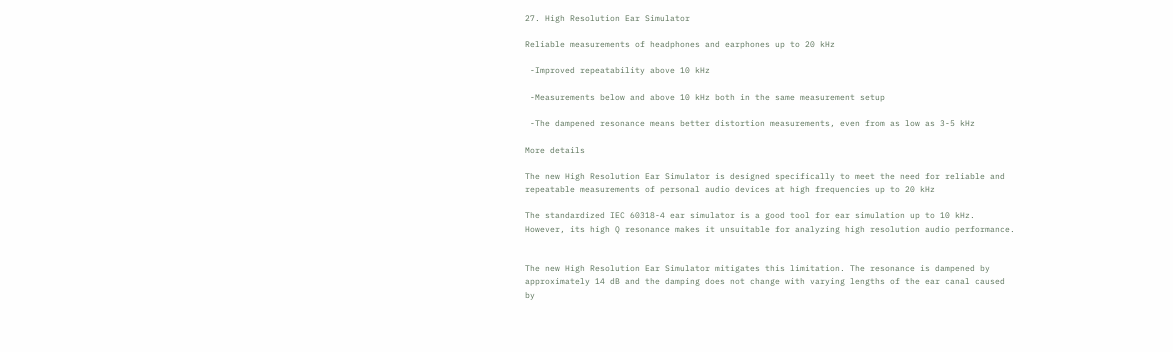27. High Resolution Ear Simulator

Reliable measurements of headphones and earphones up to 20 kHz

 -Improved repeatability above 10 kHz

 -Measurements below and above 10 kHz both in the same measurement setup

 -The dampened resonance means better distortion measurements, even from as low as 3-5 kHz

More details

The new High Resolution Ear Simulator is designed specifically to meet the need for reliable and repeatable measurements of personal audio devices at high frequencies up to 20 kHz

The standardized IEC 60318-4 ear simulator is a good tool for ear simulation up to 10 kHz. However, its high Q resonance makes it unsuitable for analyzing high resolution audio performance.


The new High Resolution Ear Simulator mitigates this limitation. The resonance is dampened by approximately 14 dB and the damping does not change with varying lengths of the ear canal caused by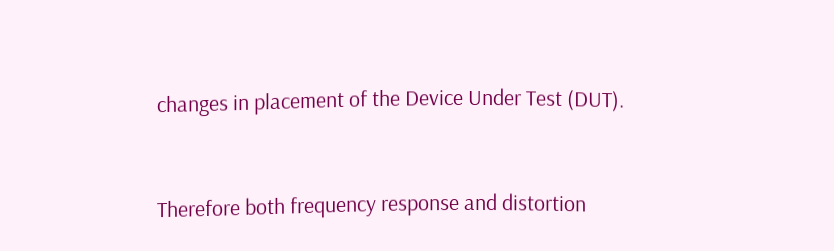changes in placement of the Device Under Test (DUT).


Therefore both frequency response and distortion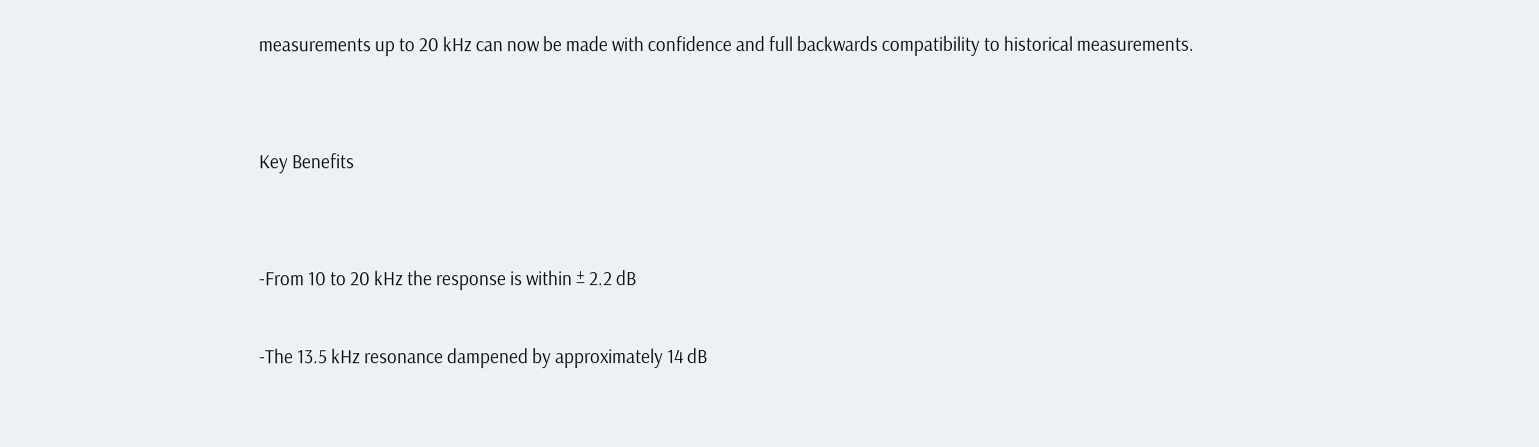measurements up to 20 kHz can now be made with confidence and full backwards compatibility to historical measurements.


Key Benefits


-From 10 to 20 kHz the response is within ± 2.2 dB

-The 13.5 kHz resonance dampened by approximately 14 dB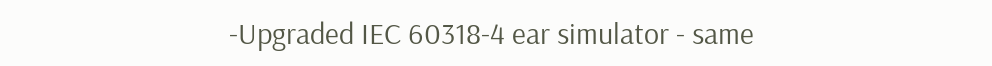-Upgraded IEC 60318-4 ear simulator - same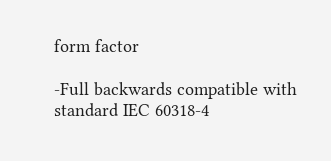form factor

-Full backwards compatible with standard IEC 60318-4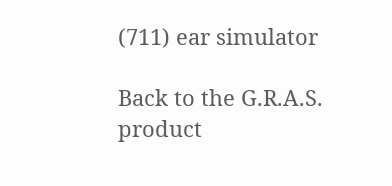(711) ear simulator

Back to the G.R.A.S. product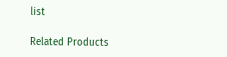list

Related Products